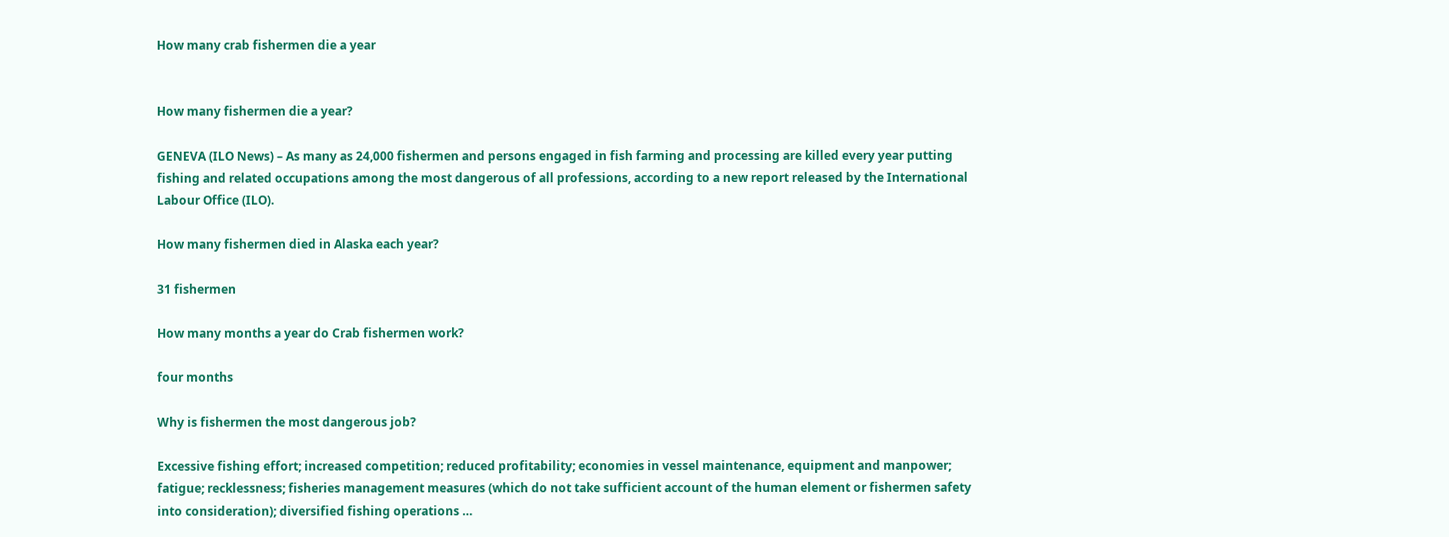How many crab fishermen die a year


How many fishermen die a year?

GENEVA (ILO News) – As many as 24,000 fishermen and persons engaged in fish farming and processing are killed every year putting fishing and related occupations among the most dangerous of all professions, according to a new report released by the International Labour Office (ILO).

How many fishermen died in Alaska each year?

31 fishermen

How many months a year do Crab fishermen work?

four months

Why is fishermen the most dangerous job?

Excessive fishing effort; increased competition; reduced profitability; economies in vessel maintenance, equipment and manpower; fatigue; recklessness; fisheries management measures (which do not take sufficient account of the human element or fishermen safety into consideration); diversified fishing operations …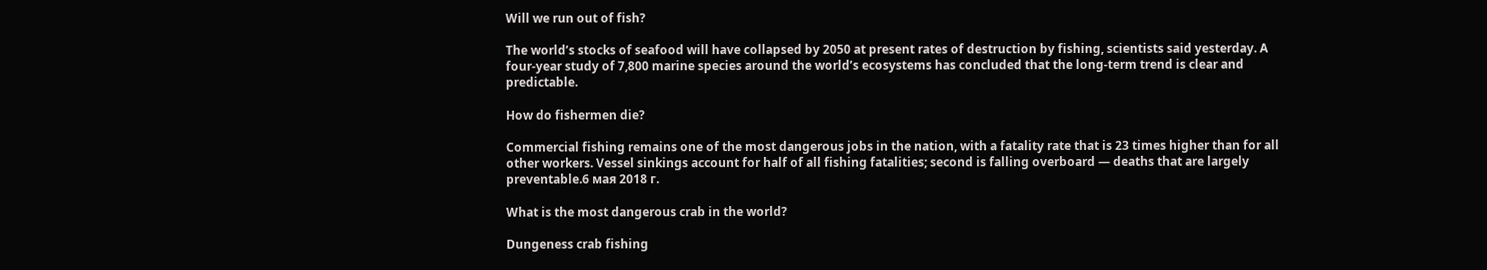Will we run out of fish?

The world’s stocks of seafood will have collapsed by 2050 at present rates of destruction by fishing, scientists said yesterday. A four-year study of 7,800 marine species around the world’s ecosystems has concluded that the long-term trend is clear and predictable.

How do fishermen die?

Commercial fishing remains one of the most dangerous jobs in the nation, with a fatality rate that is 23 times higher than for all other workers. Vessel sinkings account for half of all fishing fatalities; second is falling overboard — deaths that are largely preventable.6 мая 2018 г.

What is the most dangerous crab in the world?

Dungeness crab fishing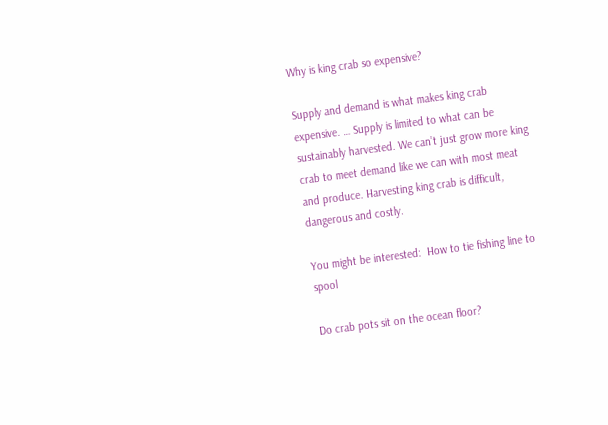Why is king crab so expensive?

Supply and demand is what makes king crab expensive. … Supply is limited to what can be sustainably harvested. We can’t just grow more king crab to meet demand like we can with most meat and produce. Harvesting king crab is difficult, dangerous and costly.

You might be interested:  How to tie fishing line to spool

Do crab pots sit on the ocean floor?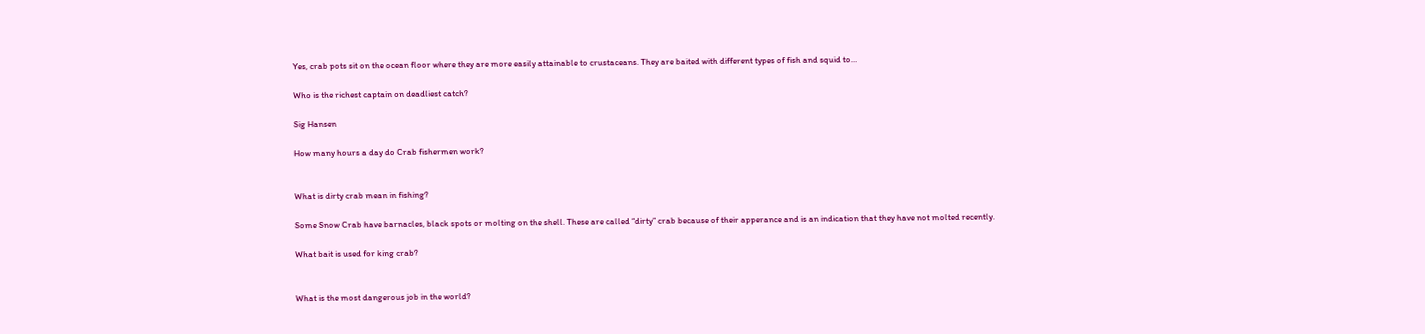Yes, crab pots sit on the ocean floor where they are more easily attainable to crustaceans. They are baited with different types of fish and squid to…

Who is the richest captain on deadliest catch?

Sig Hansen

How many hours a day do Crab fishermen work?


What is dirty crab mean in fishing?

Some Snow Crab have barnacles, black spots or molting on the shell. These are called “dirty” crab because of their apperance and is an indication that they have not molted recently.

What bait is used for king crab?


What is the most dangerous job in the world?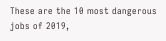These are the 10 most dangerous jobs of 2019,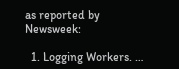as reported by Newsweek:

  1. Logging Workers. …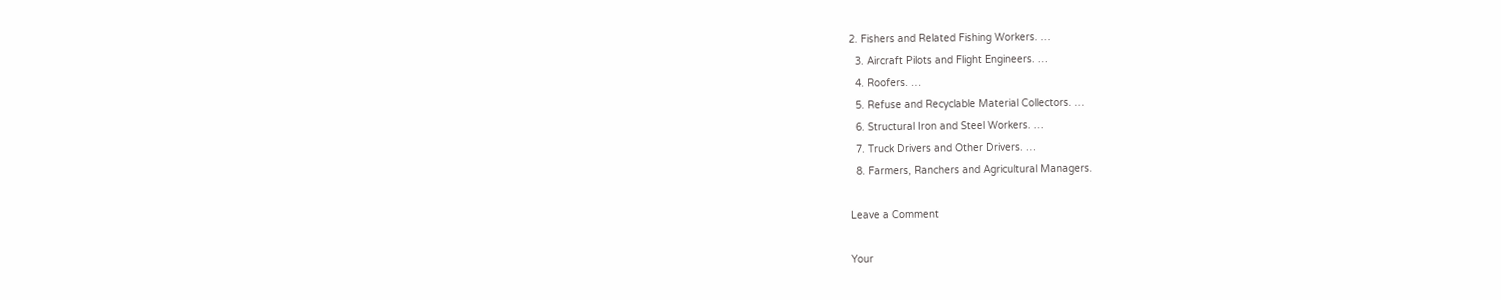2. Fishers and Related Fishing Workers. …
  3. Aircraft Pilots and Flight Engineers. …
  4. Roofers. …
  5. Refuse and Recyclable Material Collectors. …
  6. Structural Iron and Steel Workers. …
  7. Truck Drivers and Other Drivers. …
  8. Farmers, Ranchers and Agricultural Managers.

Leave a Comment

Your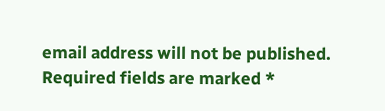email address will not be published. Required fields are marked *